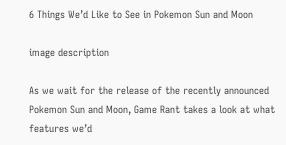6 Things We’d Like to See in Pokemon Sun and Moon

image description

As we wait for the release of the recently announced Pokemon Sun and Moon, Game Rant takes a look at what features we’d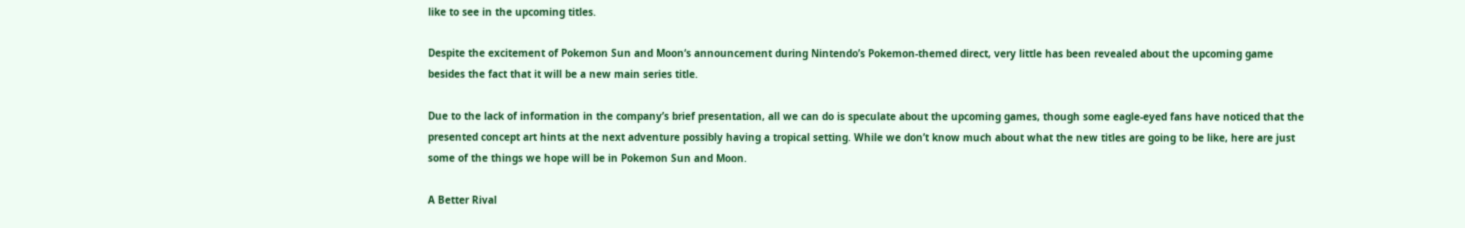like to see in the upcoming titles.

Despite the excitement of Pokemon Sun and Moon‘s announcement during Nintendo’s Pokemon-themed direct, very little has been revealed about the upcoming game besides the fact that it will be a new main series title.

Due to the lack of information in the company’s brief presentation, all we can do is speculate about the upcoming games, though some eagle-eyed fans have noticed that the presented concept art hints at the next adventure possibly having a tropical setting. While we don’t know much about what the new titles are going to be like, here are just some of the things we hope will be in Pokemon Sun and Moon.

A Better Rival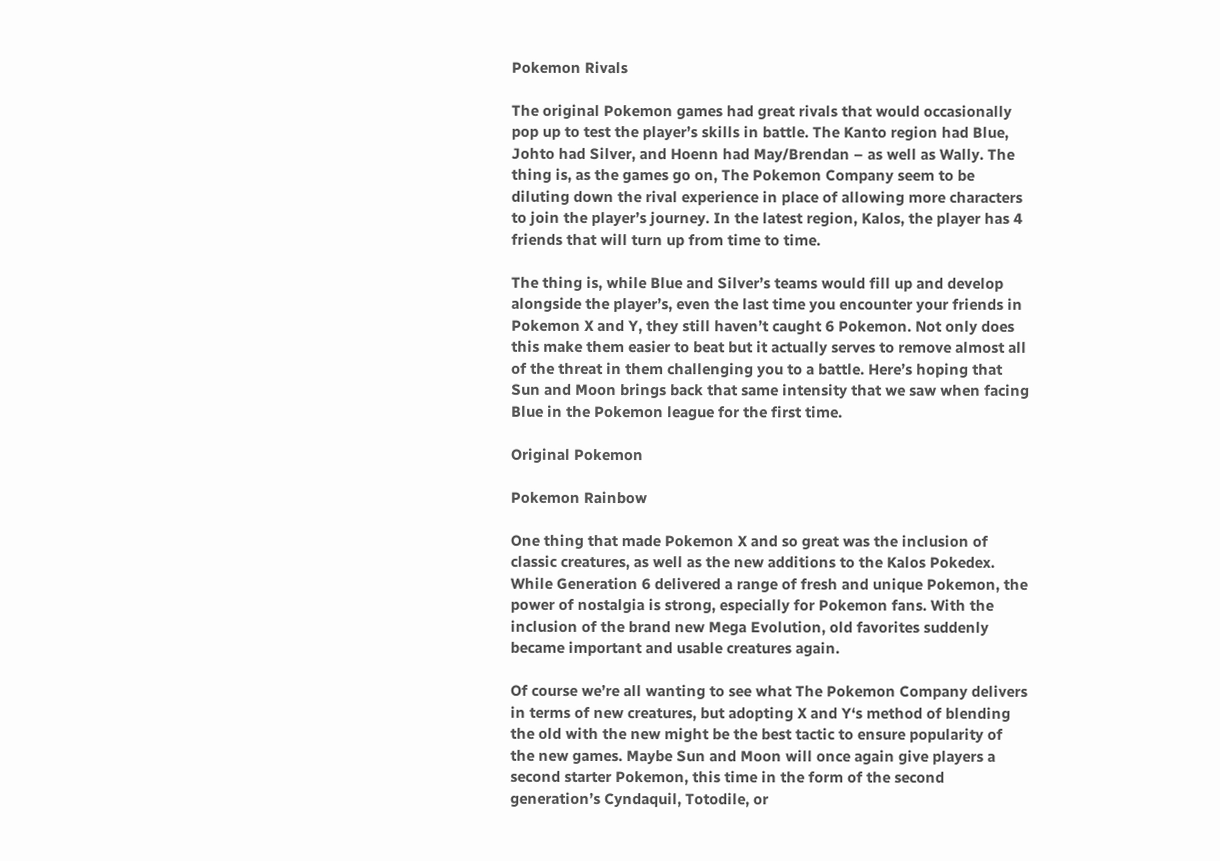Pokemon Rivals

The original Pokemon games had great rivals that would occasionally pop up to test the player’s skills in battle. The Kanto region had Blue, Johto had Silver, and Hoenn had May/Brendan – as well as Wally. The thing is, as the games go on, The Pokemon Company seem to be diluting down the rival experience in place of allowing more characters to join the player’s journey. In the latest region, Kalos, the player has 4 friends that will turn up from time to time.

The thing is, while Blue and Silver’s teams would fill up and develop alongside the player’s, even the last time you encounter your friends in Pokemon X and Y, they still haven’t caught 6 Pokemon. Not only does this make them easier to beat but it actually serves to remove almost all of the threat in them challenging you to a battle. Here’s hoping that Sun and Moon brings back that same intensity that we saw when facing Blue in the Pokemon league for the first time.

Original Pokemon

Pokemon Rainbow

One thing that made Pokemon X and so great was the inclusion of classic creatures, as well as the new additions to the Kalos Pokedex. While Generation 6 delivered a range of fresh and unique Pokemon, the power of nostalgia is strong, especially for Pokemon fans. With the inclusion of the brand new Mega Evolution, old favorites suddenly became important and usable creatures again.

Of course we’re all wanting to see what The Pokemon Company delivers in terms of new creatures, but adopting X and Y‘s method of blending the old with the new might be the best tactic to ensure popularity of the new games. Maybe Sun and Moon will once again give players a second starter Pokemon, this time in the form of the second generation’s Cyndaquil, Totodile, or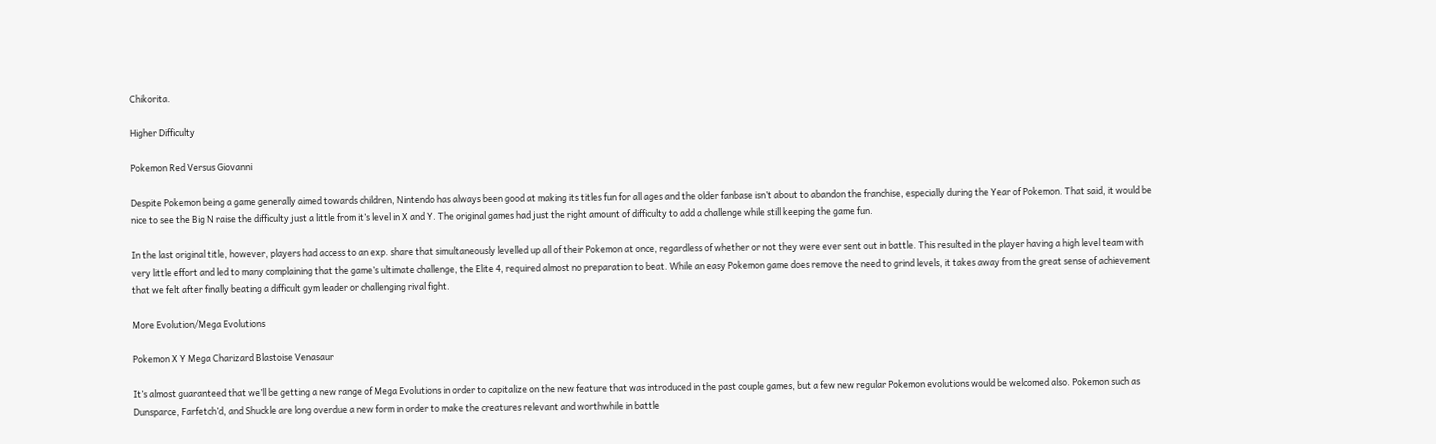Chikorita.

Higher Difficulty

Pokemon Red Versus Giovanni

Despite Pokemon being a game generally aimed towards children, Nintendo has always been good at making its titles fun for all ages and the older fanbase isn’t about to abandon the franchise, especially during the Year of Pokemon. That said, it would be nice to see the Big N raise the difficulty just a little from it’s level in X and Y. The original games had just the right amount of difficulty to add a challenge while still keeping the game fun.

In the last original title, however, players had access to an exp. share that simultaneously levelled up all of their Pokemon at once, regardless of whether or not they were ever sent out in battle. This resulted in the player having a high level team with very little effort and led to many complaining that the game’s ultimate challenge, the Elite 4, required almost no preparation to beat. While an easy Pokemon game does remove the need to grind levels, it takes away from the great sense of achievement that we felt after finally beating a difficult gym leader or challenging rival fight.

More Evolution/Mega Evolutions

Pokemon X Y Mega Charizard Blastoise Venasaur

It’s almost guaranteed that we’ll be getting a new range of Mega Evolutions in order to capitalize on the new feature that was introduced in the past couple games, but a few new regular Pokemon evolutions would be welcomed also. Pokemon such as Dunsparce, Farfetch’d, and Shuckle are long overdue a new form in order to make the creatures relevant and worthwhile in battle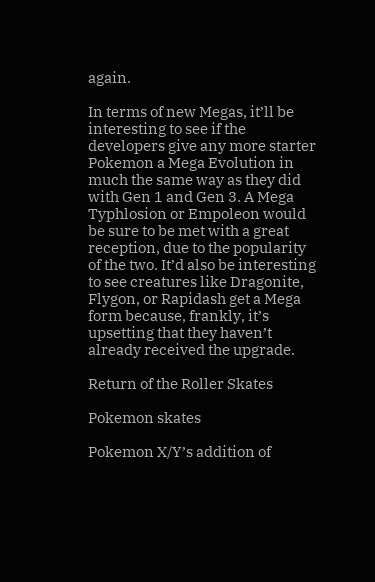again.

In terms of new Megas, it’ll be interesting to see if the developers give any more starter Pokemon a Mega Evolution in much the same way as they did with Gen 1 and Gen 3. A Mega Typhlosion or Empoleon would be sure to be met with a great reception, due to the popularity of the two. It’d also be interesting to see creatures like Dragonite, Flygon, or Rapidash get a Mega form because, frankly, it’s upsetting that they haven’t already received the upgrade.

Return of the Roller Skates

Pokemon skates

Pokemon X/Y’s addition of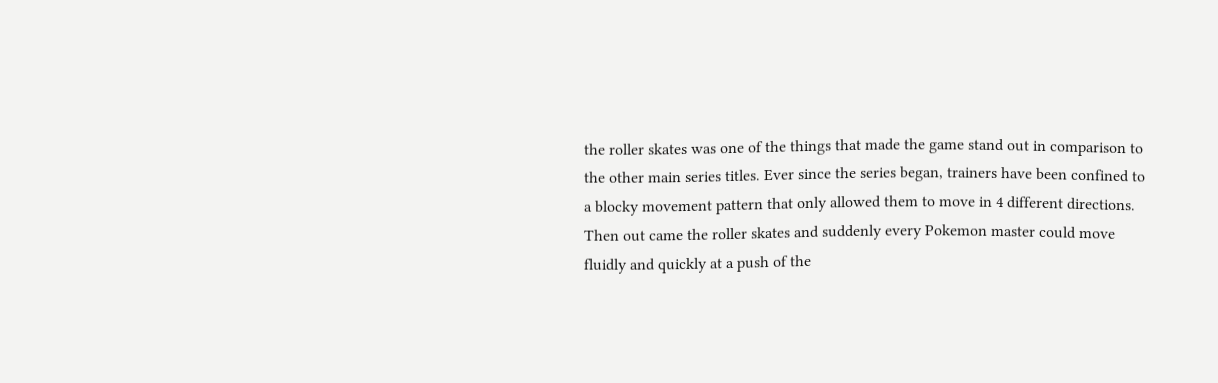the roller skates was one of the things that made the game stand out in comparison to the other main series titles. Ever since the series began, trainers have been confined to a blocky movement pattern that only allowed them to move in 4 different directions. Then out came the roller skates and suddenly every Pokemon master could move fluidly and quickly at a push of the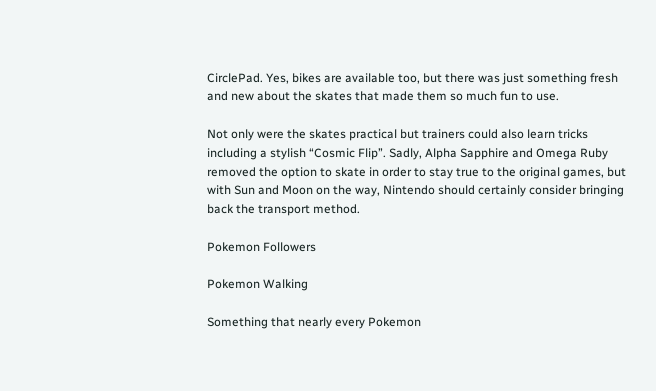CirclePad. Yes, bikes are available too, but there was just something fresh and new about the skates that made them so much fun to use.

Not only were the skates practical but trainers could also learn tricks including a stylish “Cosmic Flip”. Sadly, Alpha Sapphire and Omega Ruby removed the option to skate in order to stay true to the original games, but with Sun and Moon on the way, Nintendo should certainly consider bringing back the transport method.

Pokemon Followers

Pokemon Walking

Something that nearly every Pokemon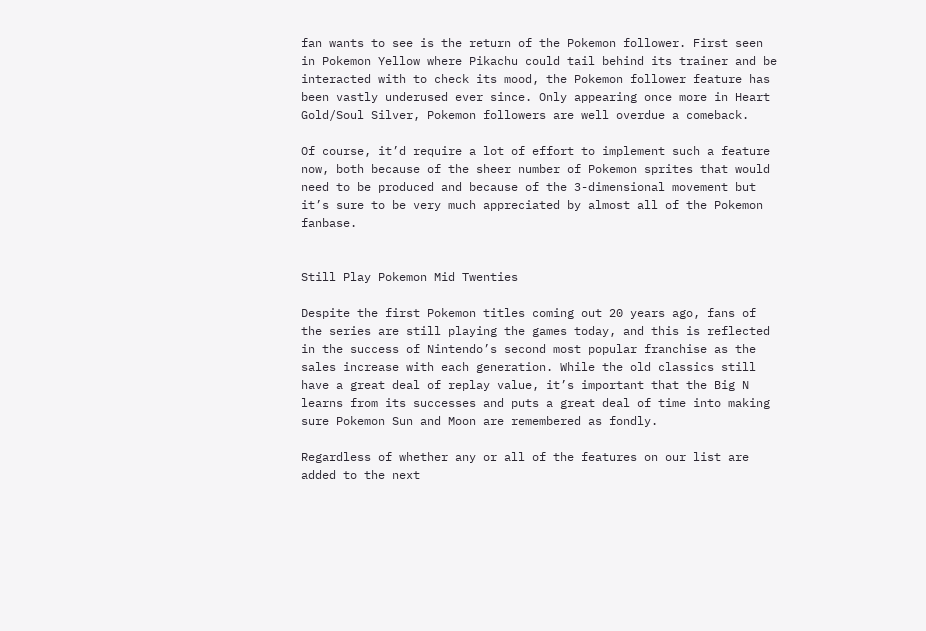fan wants to see is the return of the Pokemon follower. First seen in Pokemon Yellow where Pikachu could tail behind its trainer and be interacted with to check its mood, the Pokemon follower feature has been vastly underused ever since. Only appearing once more in Heart Gold/Soul Silver, Pokemon followers are well overdue a comeback.

Of course, it’d require a lot of effort to implement such a feature now, both because of the sheer number of Pokemon sprites that would need to be produced and because of the 3-dimensional movement but it’s sure to be very much appreciated by almost all of the Pokemon fanbase.


Still Play Pokemon Mid Twenties

Despite the first Pokemon titles coming out 20 years ago, fans of the series are still playing the games today, and this is reflected in the success of Nintendo’s second most popular franchise as the sales increase with each generation. While the old classics still have a great deal of replay value, it’s important that the Big N learns from its successes and puts a great deal of time into making sure Pokemon Sun and Moon are remembered as fondly.

Regardless of whether any or all of the features on our list are added to the next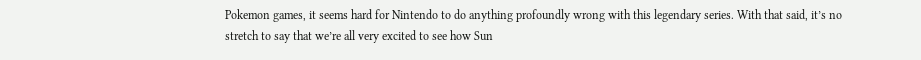Pokemon games, it seems hard for Nintendo to do anything profoundly wrong with this legendary series. With that said, it’s no stretch to say that we’re all very excited to see how Sun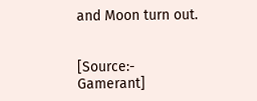and Moon turn out.


[Source:- Gamerant]